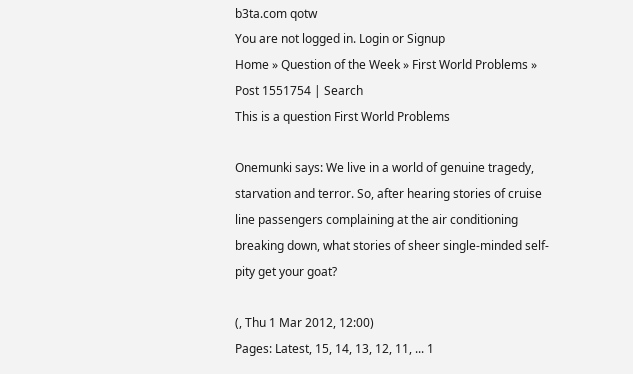b3ta.com qotw
You are not logged in. Login or Signup
Home » Question of the Week » First World Problems » Post 1551754 | Search
This is a question First World Problems

Onemunki says: We live in a world of genuine tragedy, starvation and terror. So, after hearing stories of cruise line passengers complaining at the air conditioning breaking down, what stories of sheer single-minded self-pity get your goat?

(, Thu 1 Mar 2012, 12:00)
Pages: Latest, 15, 14, 13, 12, 11, ... 1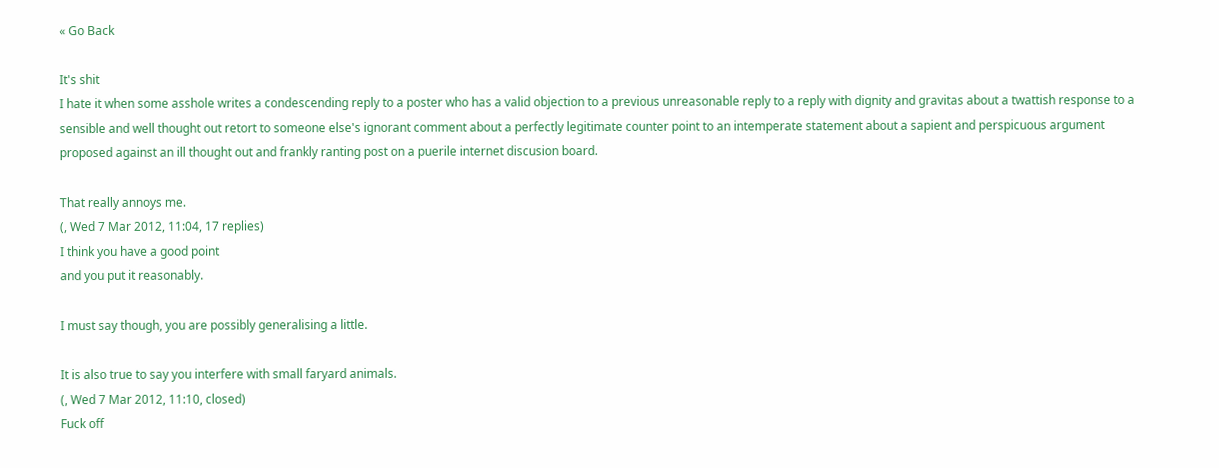« Go Back

It's shit
I hate it when some asshole writes a condescending reply to a poster who has a valid objection to a previous unreasonable reply to a reply with dignity and gravitas about a twattish response to a sensible and well thought out retort to someone else's ignorant comment about a perfectly legitimate counter point to an intemperate statement about a sapient and perspicuous argument proposed against an ill thought out and frankly ranting post on a puerile internet discusion board.

That really annoys me.
(, Wed 7 Mar 2012, 11:04, 17 replies)
I think you have a good point
and you put it reasonably.

I must say though, you are possibly generalising a little.

It is also true to say you interfere with small faryard animals.
(, Wed 7 Mar 2012, 11:10, closed)
Fuck off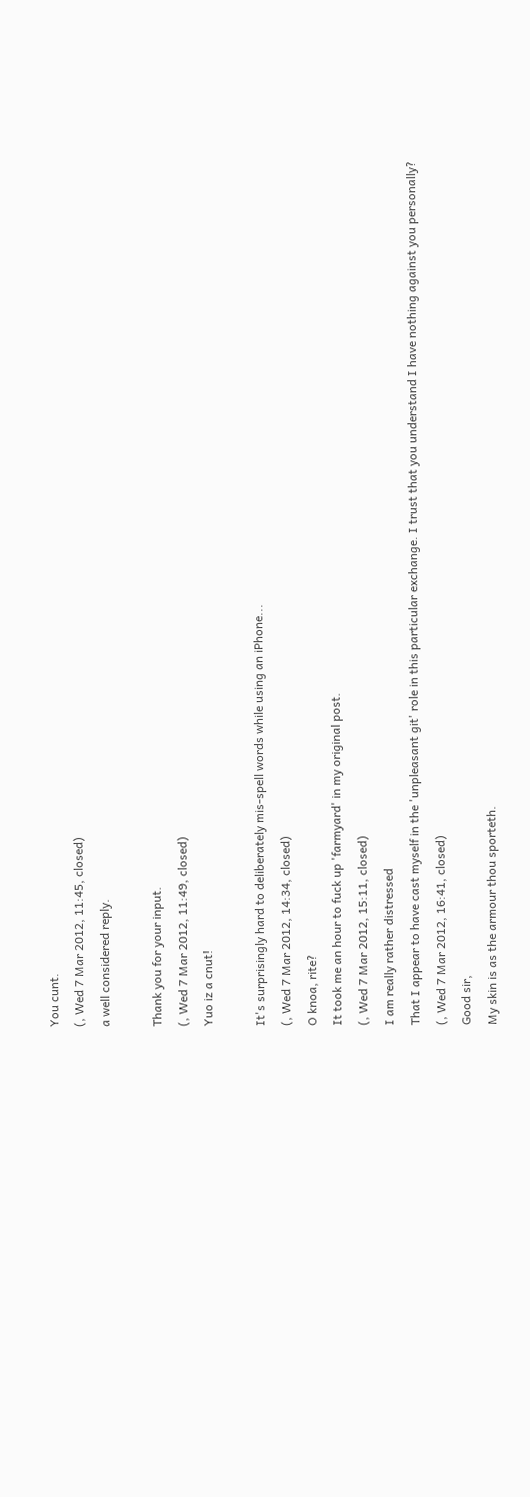You cunt.
(, Wed 7 Mar 2012, 11:45, closed)
a well considered reply.

Thank you for your input.
(, Wed 7 Mar 2012, 11:49, closed)
Yuo iz a cnut!

It's surprisingly hard to deliberately mis-spell words while using an iPhone...
(, Wed 7 Mar 2012, 14:34, closed)
O knoa, rite?
It took me an hour to fuck up 'farmyard' in my original post.
(, Wed 7 Mar 2012, 15:11, closed)
I am really rather distressed
That I appear to have cast myself in the 'unpleasant git' role in this particular exchange. I trust that you understand I have nothing against you personally?
(, Wed 7 Mar 2012, 16:41, closed)
Good sir,
My skin is as the armour thou sporteth.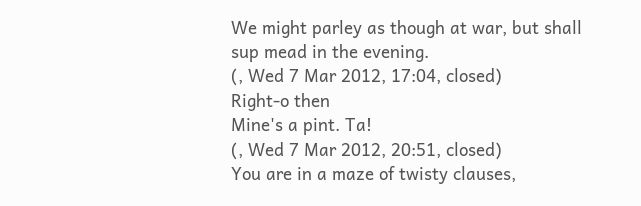We might parley as though at war, but shall sup mead in the evening.
(, Wed 7 Mar 2012, 17:04, closed)
Right-o then
Mine's a pint. Ta!
(, Wed 7 Mar 2012, 20:51, closed)
You are in a maze of twisty clauses,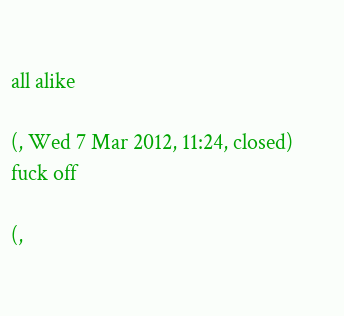all alike

(, Wed 7 Mar 2012, 11:24, closed)
fuck off

(,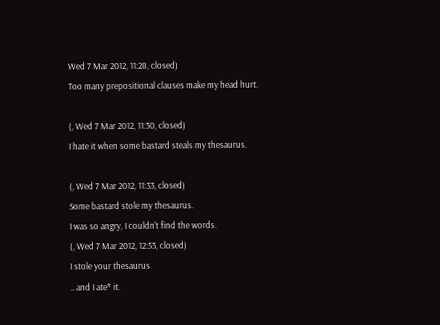Wed 7 Mar 2012, 11:28, closed)
Too many prepositional clauses make my head hurt.

(, Wed 7 Mar 2012, 11:30, closed)
I hate it when some bastard steals my thesaurus.

(, Wed 7 Mar 2012, 11:33, closed)
Some bastard stole my thesaurus.
I was so angry, I couldn't find the words.
(, Wed 7 Mar 2012, 12:53, closed)
I stole your thesaurus
.. and I ate* it.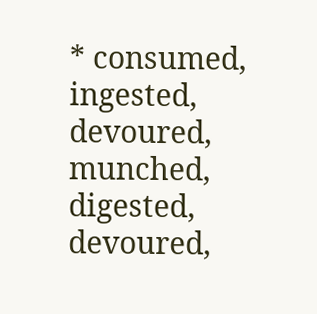* consumed, ingested, devoured, munched, digested, devoured,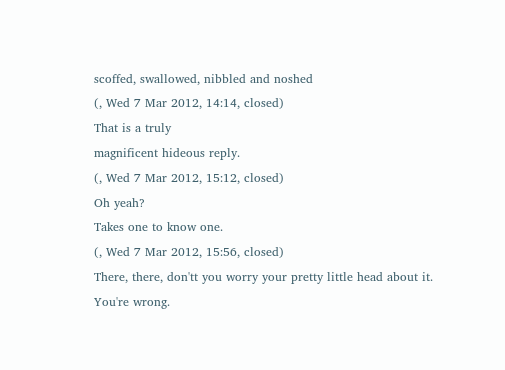scoffed, swallowed, nibbled and noshed
(, Wed 7 Mar 2012, 14:14, closed)
That is a truly
magnificent hideous reply.
(, Wed 7 Mar 2012, 15:12, closed)
Oh yeah?
Takes one to know one.
(, Wed 7 Mar 2012, 15:56, closed)
There, there, don'tt you worry your pretty little head about it.
You're wrong.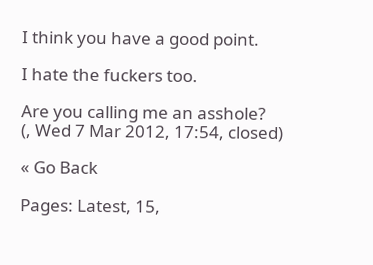I think you have a good point.

I hate the fuckers too.

Are you calling me an asshole?
(, Wed 7 Mar 2012, 17:54, closed)

« Go Back

Pages: Latest, 15,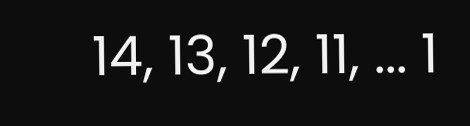14, 13, 12, 11, ... 1